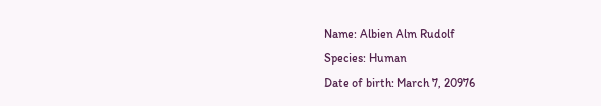Name: Albien Alm Rudolf
Species: Human
Date of birth: March 7, 20976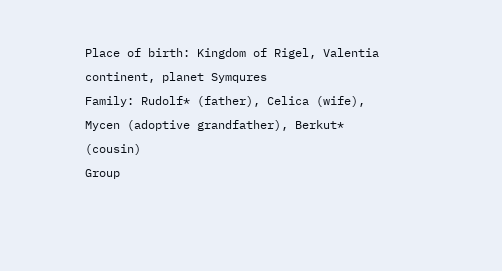Place of birth: Kingdom of Rigel, Valentia continent, planet Symqures
Family: Rudolf* (father), Celica (wife), Mycen (adoptive grandfather), Berkut* (cousin)
Group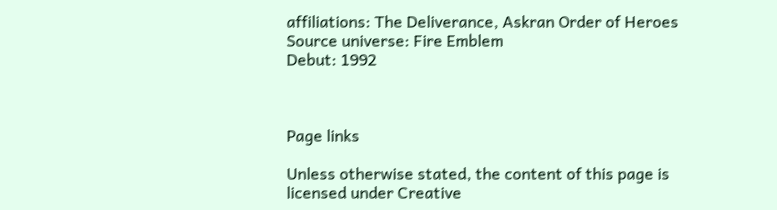affiliations: The Deliverance, Askran Order of Heroes
Source universe: Fire Emblem
Debut: 1992



Page links

Unless otherwise stated, the content of this page is licensed under Creative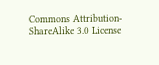Commons Attribution-ShareAlike 3.0 License